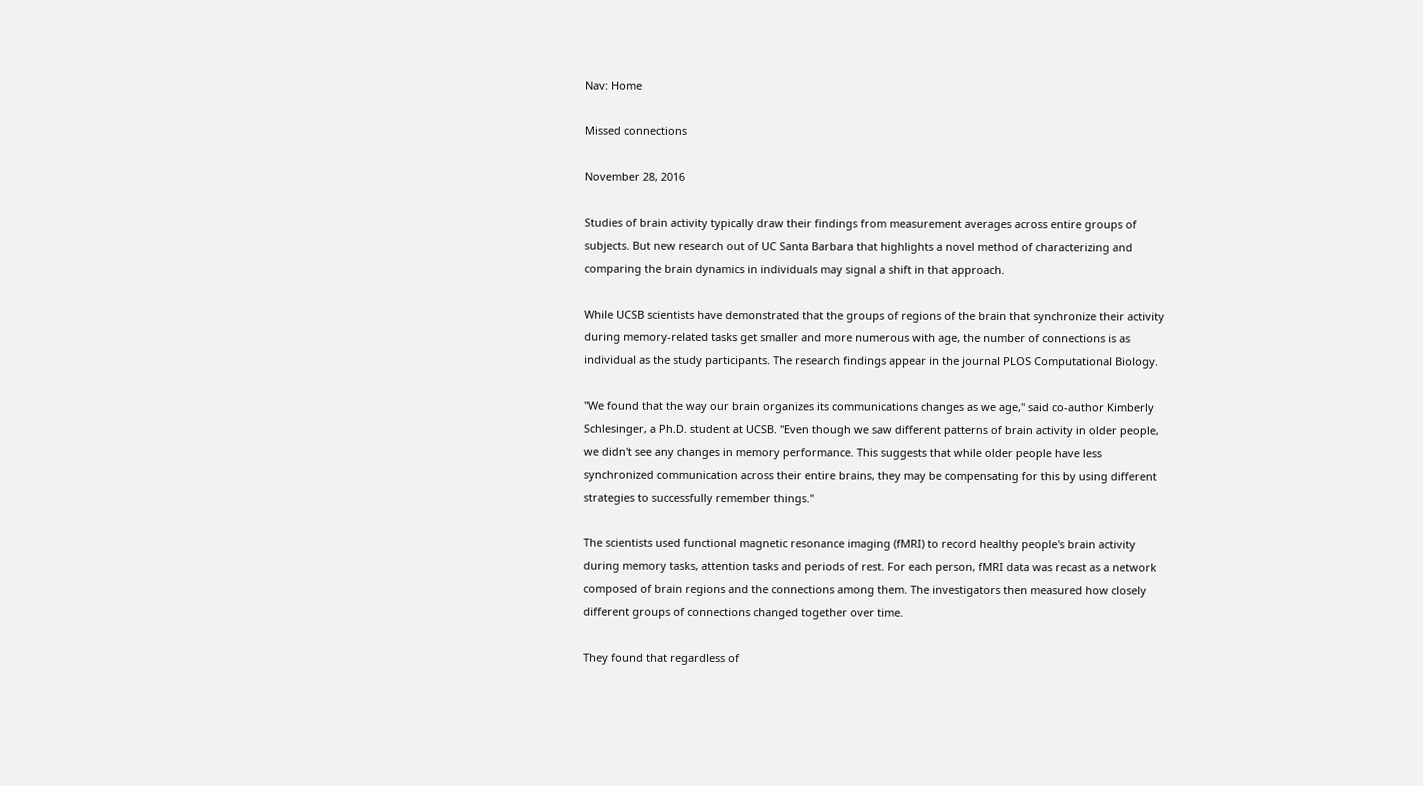Nav: Home

Missed connections

November 28, 2016

Studies of brain activity typically draw their findings from measurement averages across entire groups of subjects. But new research out of UC Santa Barbara that highlights a novel method of characterizing and comparing the brain dynamics in individuals may signal a shift in that approach.

While UCSB scientists have demonstrated that the groups of regions of the brain that synchronize their activity during memory-related tasks get smaller and more numerous with age, the number of connections is as individual as the study participants. The research findings appear in the journal PLOS Computational Biology.

"We found that the way our brain organizes its communications changes as we age," said co-author Kimberly Schlesinger, a Ph.D. student at UCSB. "Even though we saw different patterns of brain activity in older people, we didn't see any changes in memory performance. This suggests that while older people have less synchronized communication across their entire brains, they may be compensating for this by using different strategies to successfully remember things."

The scientists used functional magnetic resonance imaging (fMRI) to record healthy people's brain activity during memory tasks, attention tasks and periods of rest. For each person, fMRI data was recast as a network composed of brain regions and the connections among them. The investigators then measured how closely different groups of connections changed together over time.

They found that regardless of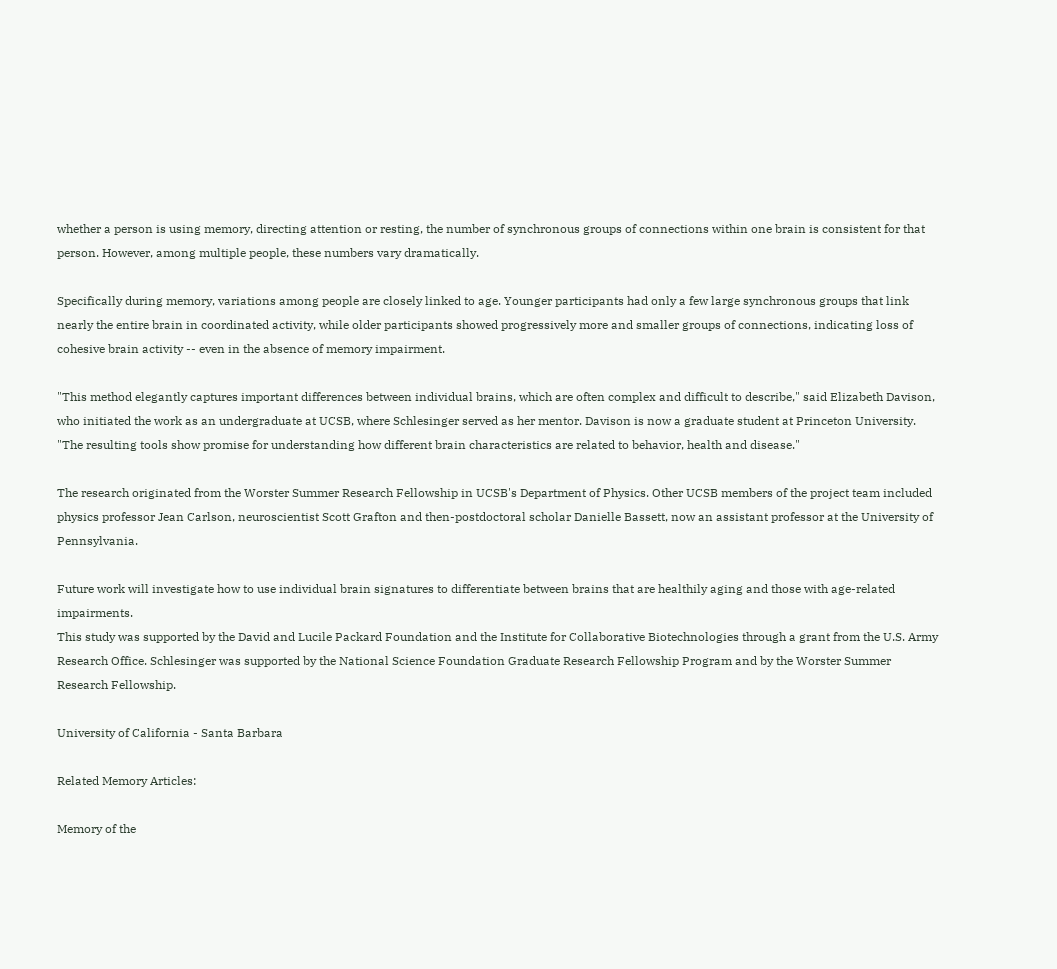whether a person is using memory, directing attention or resting, the number of synchronous groups of connections within one brain is consistent for that person. However, among multiple people, these numbers vary dramatically.

Specifically during memory, variations among people are closely linked to age. Younger participants had only a few large synchronous groups that link nearly the entire brain in coordinated activity, while older participants showed progressively more and smaller groups of connections, indicating loss of cohesive brain activity -- even in the absence of memory impairment.

"This method elegantly captures important differences between individual brains, which are often complex and difficult to describe," said Elizabeth Davison, who initiated the work as an undergraduate at UCSB, where Schlesinger served as her mentor. Davison is now a graduate student at Princeton University. "The resulting tools show promise for understanding how different brain characteristics are related to behavior, health and disease."

The research originated from the Worster Summer Research Fellowship in UCSB's Department of Physics. Other UCSB members of the project team included physics professor Jean Carlson, neuroscientist Scott Grafton and then-postdoctoral scholar Danielle Bassett, now an assistant professor at the University of Pennsylvania.

Future work will investigate how to use individual brain signatures to differentiate between brains that are healthily aging and those with age-related impairments.
This study was supported by the David and Lucile Packard Foundation and the Institute for Collaborative Biotechnologies through a grant from the U.S. Army Research Office. Schlesinger was supported by the National Science Foundation Graduate Research Fellowship Program and by the Worster Summer Research Fellowship.

University of California - Santa Barbara

Related Memory Articles:

Memory of the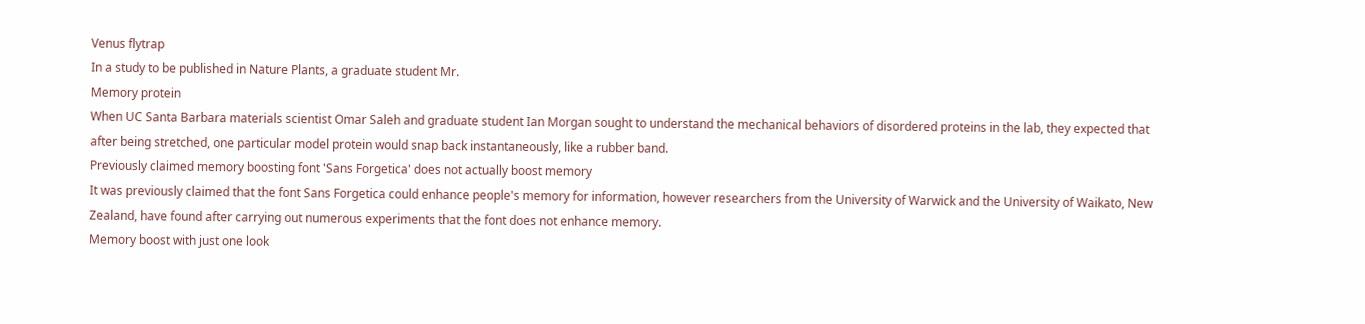Venus flytrap
In a study to be published in Nature Plants, a graduate student Mr.
Memory protein
When UC Santa Barbara materials scientist Omar Saleh and graduate student Ian Morgan sought to understand the mechanical behaviors of disordered proteins in the lab, they expected that after being stretched, one particular model protein would snap back instantaneously, like a rubber band.
Previously claimed memory boosting font 'Sans Forgetica' does not actually boost memory
It was previously claimed that the font Sans Forgetica could enhance people's memory for information, however researchers from the University of Warwick and the University of Waikato, New Zealand, have found after carrying out numerous experiments that the font does not enhance memory.
Memory boost with just one look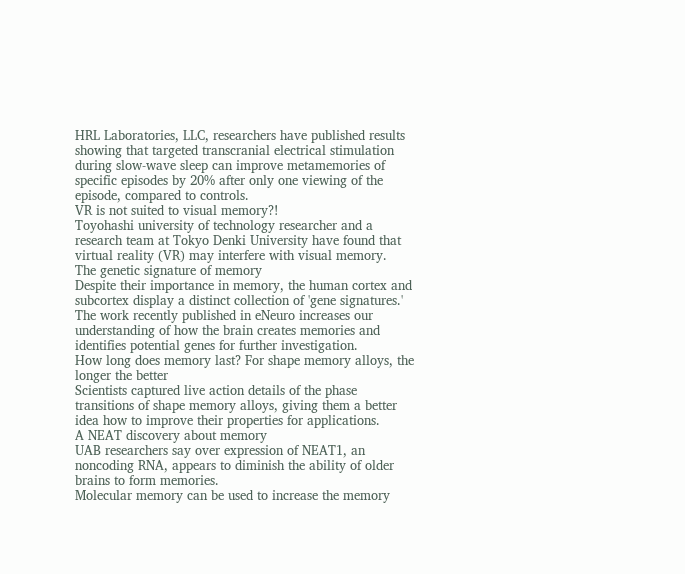HRL Laboratories, LLC, researchers have published results showing that targeted transcranial electrical stimulation during slow-wave sleep can improve metamemories of specific episodes by 20% after only one viewing of the episode, compared to controls.
VR is not suited to visual memory?!
Toyohashi university of technology researcher and a research team at Tokyo Denki University have found that virtual reality (VR) may interfere with visual memory.
The genetic signature of memory
Despite their importance in memory, the human cortex and subcortex display a distinct collection of 'gene signatures.' The work recently published in eNeuro increases our understanding of how the brain creates memories and identifies potential genes for further investigation.
How long does memory last? For shape memory alloys, the longer the better
Scientists captured live action details of the phase transitions of shape memory alloys, giving them a better idea how to improve their properties for applications.
A NEAT discovery about memory
UAB researchers say over expression of NEAT1, an noncoding RNA, appears to diminish the ability of older brains to form memories.
Molecular memory can be used to increase the memory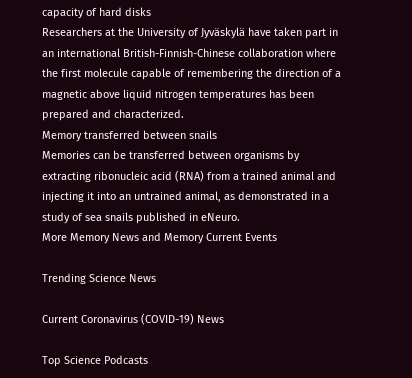capacity of hard disks
Researchers at the University of Jyväskylä have taken part in an international British-Finnish-Chinese collaboration where the first molecule capable of remembering the direction of a magnetic above liquid nitrogen temperatures has been prepared and characterized.
Memory transferred between snails
Memories can be transferred between organisms by extracting ribonucleic acid (RNA) from a trained animal and injecting it into an untrained animal, as demonstrated in a study of sea snails published in eNeuro.
More Memory News and Memory Current Events

Trending Science News

Current Coronavirus (COVID-19) News

Top Science Podcasts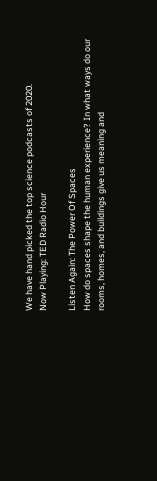We have hand picked the top science podcasts of 2020.
Now Playing: TED Radio Hour

Listen Again: The Power Of Spaces
How do spaces shape the human experience? In what ways do our rooms, homes, and buildings give us meaning and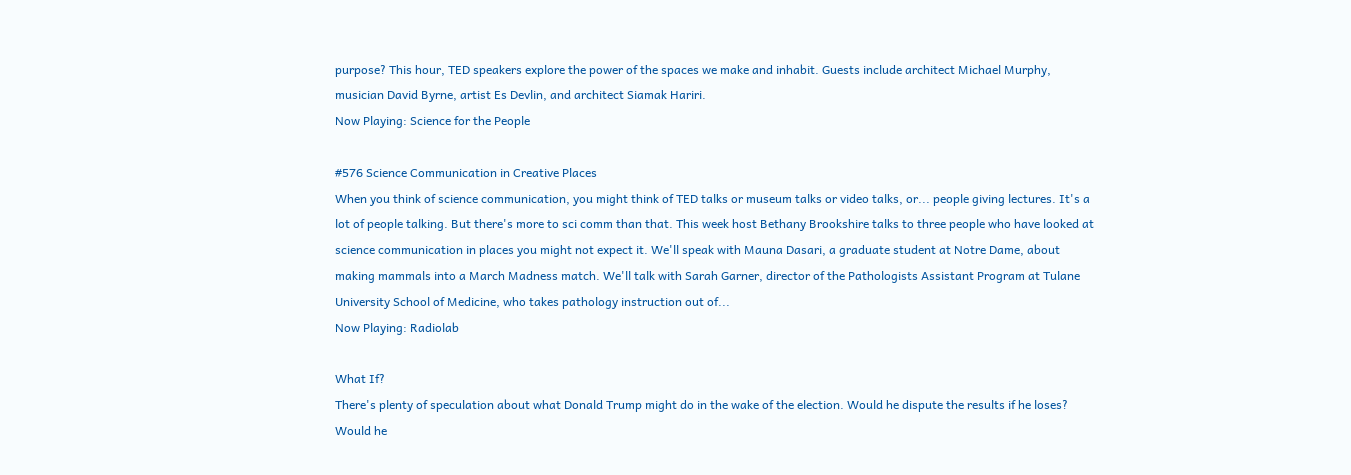purpose? This hour, TED speakers explore the power of the spaces we make and inhabit. Guests include architect Michael Murphy, musician David Byrne, artist Es Devlin, and architect Siamak Hariri.
Now Playing: Science for the People

#576 Science Communication in Creative Places
When you think of science communication, you might think of TED talks or museum talks or video talks, or... people giving lectures. It's a lot of people talking. But there's more to sci comm than that. This week host Bethany Brookshire talks to three people who have looked at science communication in places you might not expect it. We'll speak with Mauna Dasari, a graduate student at Notre Dame, about making mammals into a March Madness match. We'll talk with Sarah Garner, director of the Pathologists Assistant Program at Tulane University School of Medicine, who takes pathology instruction out of...
Now Playing: Radiolab

What If?
There's plenty of speculation about what Donald Trump might do in the wake of the election. Would he dispute the results if he loses? Would he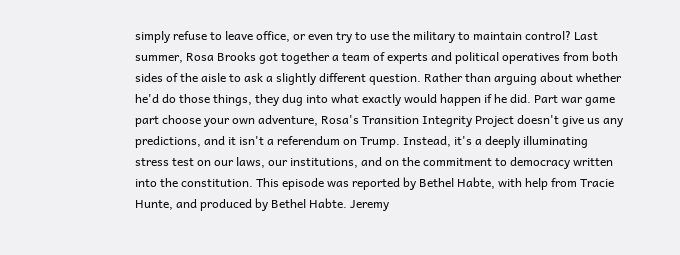simply refuse to leave office, or even try to use the military to maintain control? Last summer, Rosa Brooks got together a team of experts and political operatives from both sides of the aisle to ask a slightly different question. Rather than arguing about whether he'd do those things, they dug into what exactly would happen if he did. Part war game part choose your own adventure, Rosa's Transition Integrity Project doesn't give us any predictions, and it isn't a referendum on Trump. Instead, it's a deeply illuminating stress test on our laws, our institutions, and on the commitment to democracy written into the constitution. This episode was reported by Bethel Habte, with help from Tracie Hunte, and produced by Bethel Habte. Jeremy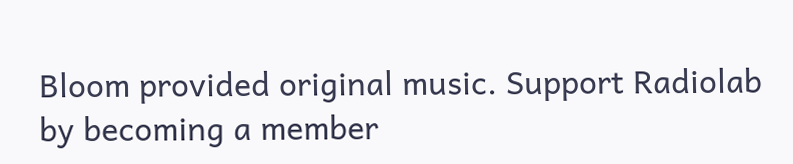Bloom provided original music. Support Radiolab by becoming a member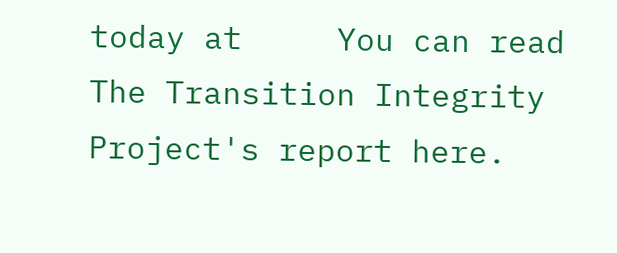today at     You can read The Transition Integrity Project's report here.